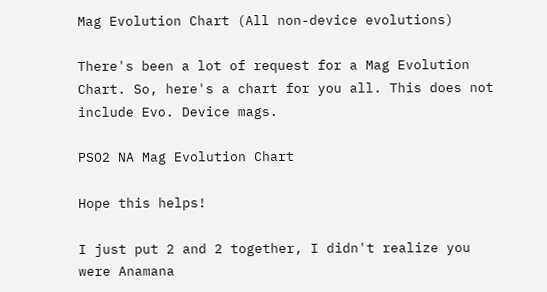Mag Evolution Chart (All non-device evolutions)

There's been a lot of request for a Mag Evolution Chart. So, here's a chart for you all. This does not include Evo. Device mags.

PSO2 NA Mag Evolution Chart

Hope this helps!

I just put 2 and 2 together, I didn't realize you were Anamana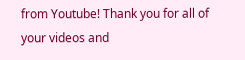from Youtube! Thank you for all of your videos and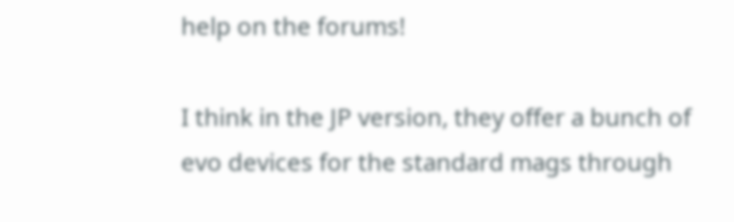help on the forums!

I think in the JP version, they offer a bunch of evo devices for the standard mags through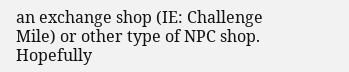an exchange shop (IE: Challenge Mile) or other type of NPC shop. Hopefully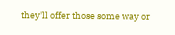they'll offer those some way or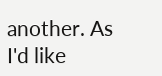another. As I'd like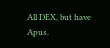All DEX, but have Apus.